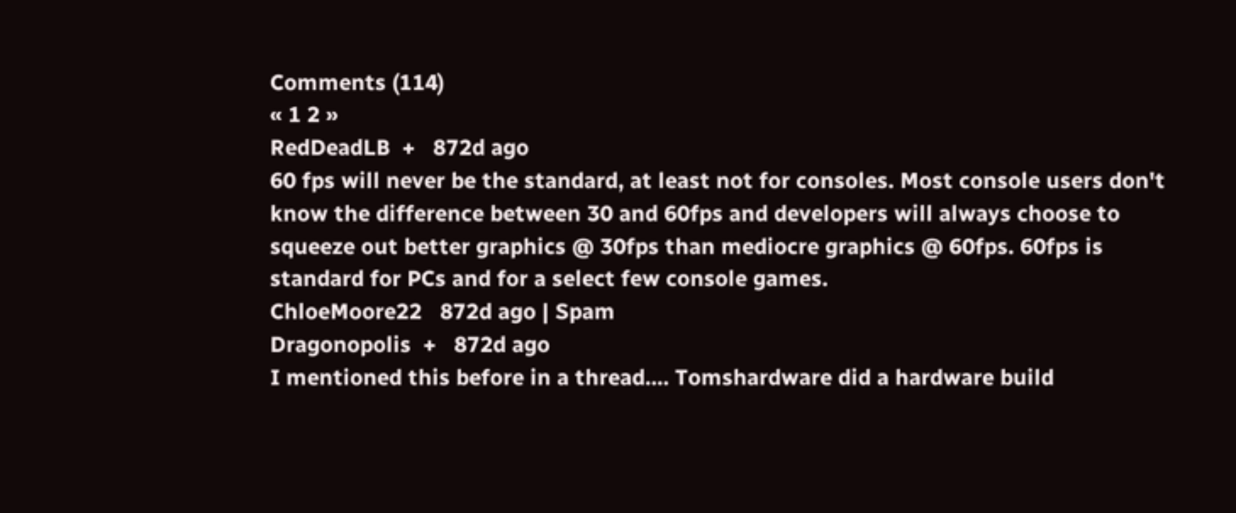Comments (114)
« 1 2 »
RedDeadLB  +   872d ago
60 fps will never be the standard, at least not for consoles. Most console users don't know the difference between 30 and 60fps and developers will always choose to squeeze out better graphics @ 30fps than mediocre graphics @ 60fps. 60fps is standard for PCs and for a select few console games.
ChloeMoore22   872d ago | Spam
Dragonopolis  +   872d ago
I mentioned this before in a thread.... Tomshardware did a hardware build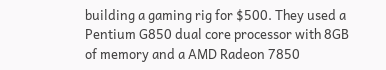building a gaming rig for $500. They used a Pentium G850 dual core processor with 8GB of memory and a AMD Radeon 7850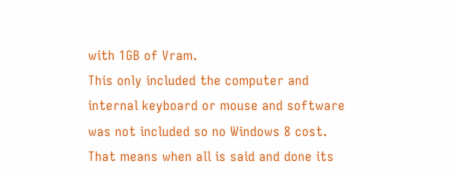with 1GB of Vram.
This only included the computer and internal keyboard or mouse and software was not included so no Windows 8 cost. That means when all is said and done its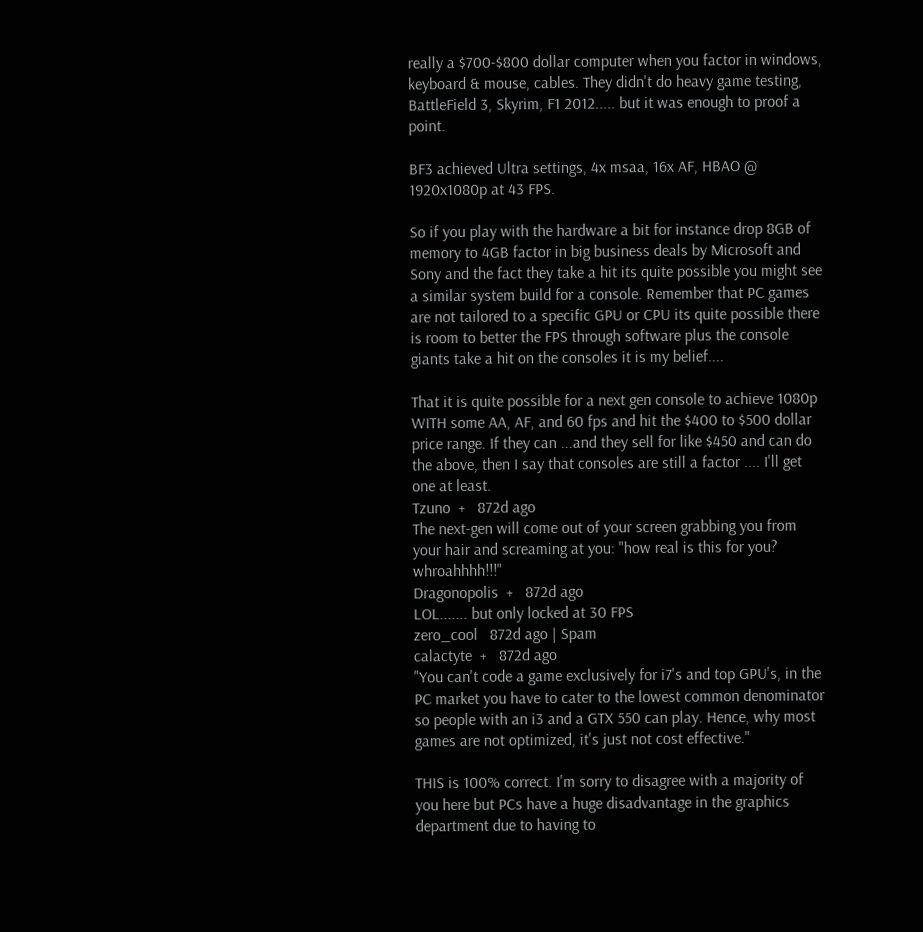really a $700-$800 dollar computer when you factor in windows, keyboard & mouse, cables. They didn't do heavy game testing, BattleField 3, Skyrim, F1 2012..... but it was enough to proof a point.

BF3 achieved Ultra settings, 4x msaa, 16x AF, HBAO @ 1920x1080p at 43 FPS.

So if you play with the hardware a bit for instance drop 8GB of memory to 4GB factor in big business deals by Microsoft and Sony and the fact they take a hit its quite possible you might see a similar system build for a console. Remember that PC games are not tailored to a specific GPU or CPU its quite possible there is room to better the FPS through software plus the console giants take a hit on the consoles it is my belief....

That it is quite possible for a next gen console to achieve 1080p WITH some AA, AF, and 60 fps and hit the $400 to $500 dollar price range. If they can ...and they sell for like $450 and can do the above, then I say that consoles are still a factor .... I'll get one at least.
Tzuno  +   872d ago
The next-gen will come out of your screen grabbing you from your hair and screaming at you: "how real is this for you? whroahhhh!!!"
Dragonopolis  +   872d ago
LOL....... but only locked at 30 FPS
zero_cool   872d ago | Spam
calactyte  +   872d ago
"You can't code a game exclusively for i7's and top GPU's, in the PC market you have to cater to the lowest common denominator so people with an i3 and a GTX 550 can play. Hence, why most games are not optimized, it's just not cost effective."

THIS is 100% correct. I'm sorry to disagree with a majority of you here but PCs have a huge disadvantage in the graphics department due to having to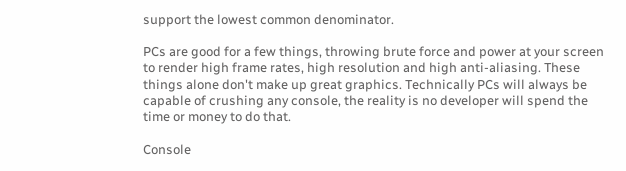support the lowest common denominator.

PCs are good for a few things, throwing brute force and power at your screen to render high frame rates, high resolution and high anti-aliasing. These things alone don't make up great graphics. Technically PCs will always be capable of crushing any console, the reality is no developer will spend the time or money to do that.

Console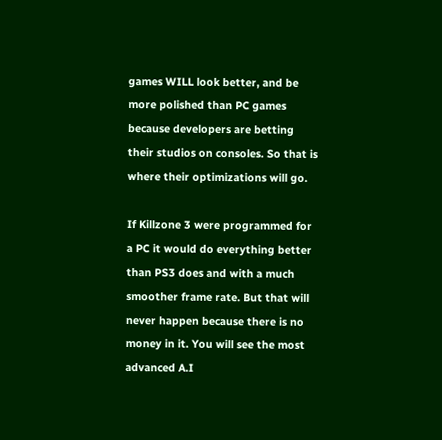games WILL look better, and be more polished than PC games because developers are betting their studios on consoles. So that is where their optimizations will go.

If Killzone 3 were programmed for a PC it would do everything better than PS3 does and with a much smoother frame rate. But that will never happen because there is no money in it. You will see the most advanced A.I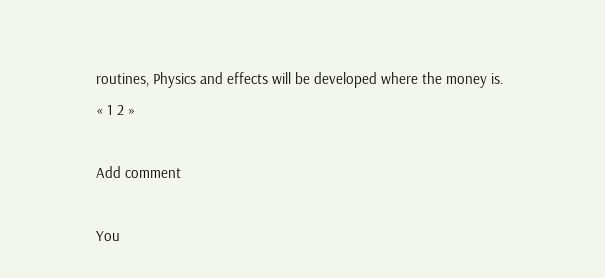routines, Physics and effects will be developed where the money is.
« 1 2 »

Add comment

You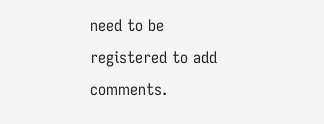need to be registered to add comments.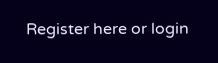Register here or login